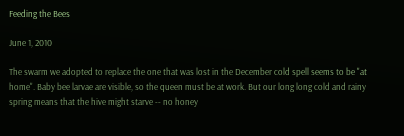Feeding the Bees

June 1, 2010

The swarm we adopted to replace the one that was lost in the December cold spell seems to be "at home". Baby bee larvae are visible, so the queen must be at work. But our long long cold and rainy spring means that the hive might starve -- no honey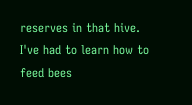reserves in that hive. I've had to learn how to feed bees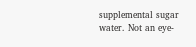supplemental sugar water. Not an eye-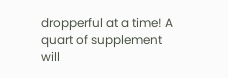dropperful at a time! A quart of supplement will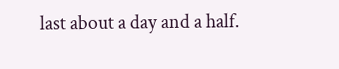last about a day and a half.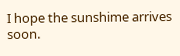I hope the sunshime arrives soon.